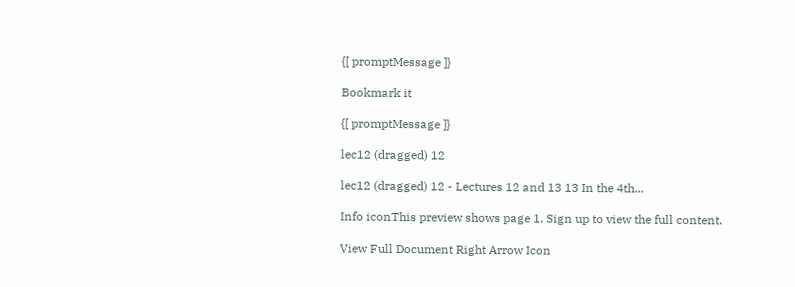{[ promptMessage ]}

Bookmark it

{[ promptMessage ]}

lec12 (dragged) 12

lec12 (dragged) 12 - Lectures 12 and 13 13 In the 4th...

Info iconThis preview shows page 1. Sign up to view the full content.

View Full Document Right Arrow Icon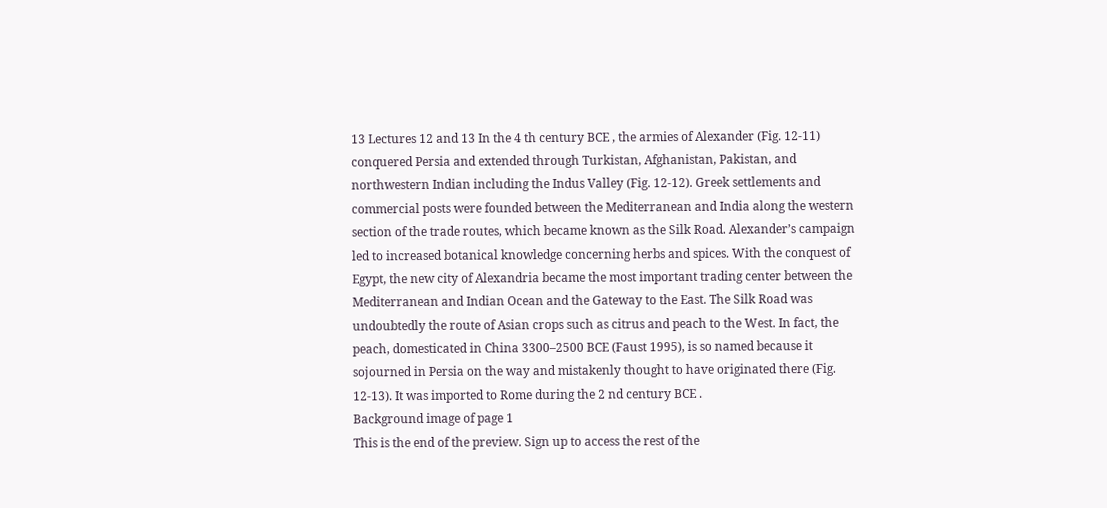13 Lectures 12 and 13 In the 4 th century BCE , the armies of Alexander (Fig. 12-11) conquered Persia and extended through Turkistan, Afghanistan, Pakistan, and northwestern Indian including the Indus Valley (Fig. 12-12). Greek settlements and commercial posts were founded between the Mediterranean and India along the western section of the trade routes, which became known as the Silk Road. Alexander’s campaign led to increased botanical knowledge concerning herbs and spices. With the conquest of Egypt, the new city of Alexandria became the most important trading center between the Mediterranean and Indian Ocean and the Gateway to the East. The Silk Road was undoubtedly the route of Asian crops such as citrus and peach to the West. In fact, the peach, domesticated in China 3300–2500 BCE (Faust 1995), is so named because it sojourned in Persia on the way and mistakenly thought to have originated there (Fig. 12-13). It was imported to Rome during the 2 nd century BCE .
Background image of page 1
This is the end of the preview. Sign up to access the rest of the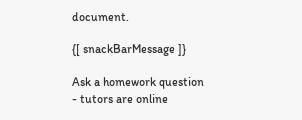document.

{[ snackBarMessage ]}

Ask a homework question - tutors are online